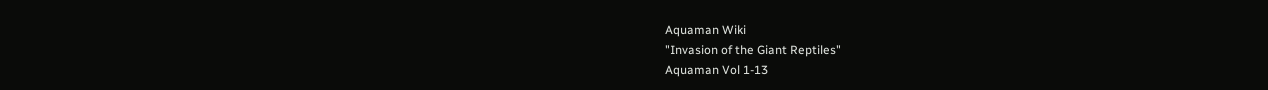Aquaman Wiki
"Invasion of the Giant Reptiles"
Aquaman Vol 1-13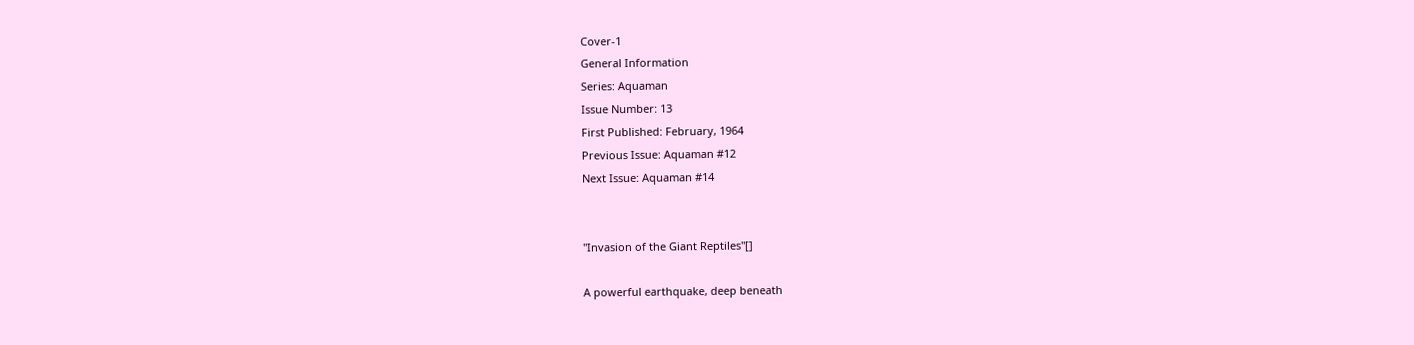Cover-1
General Information
Series: Aquaman
Issue Number: 13
First Published: February, 1964
Previous Issue: Aquaman #12
Next Issue: Aquaman #14


"Invasion of the Giant Reptiles"[]

A powerful earthquake, deep beneath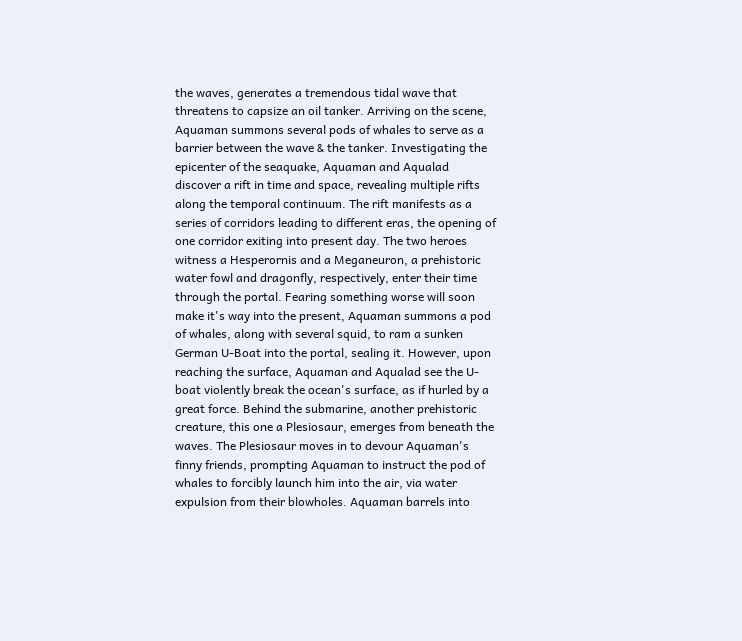the waves, generates a tremendous tidal wave that threatens to capsize an oil tanker. Arriving on the scene, Aquaman summons several pods of whales to serve as a barrier between the wave & the tanker. Investigating the epicenter of the seaquake, Aquaman and Aqualad discover a rift in time and space, revealing multiple rifts along the temporal continuum. The rift manifests as a series of corridors leading to different eras, the opening of one corridor exiting into present day. The two heroes witness a Hesperornis and a Meganeuron, a prehistoric water fowl and dragonfly, respectively, enter their time through the portal. Fearing something worse will soon make it's way into the present, Aquaman summons a pod of whales, along with several squid, to ram a sunken German U-Boat into the portal, sealing it. However, upon reaching the surface, Aquaman and Aqualad see the U-boat violently break the ocean's surface, as if hurled by a great force. Behind the submarine, another prehistoric creature, this one a Plesiosaur, emerges from beneath the waves. The Plesiosaur moves in to devour Aquaman's finny friends, prompting Aquaman to instruct the pod of whales to forcibly launch him into the air, via water expulsion from their blowholes. Aquaman barrels into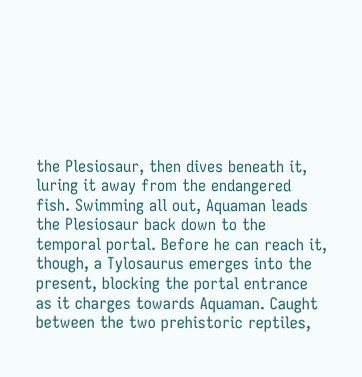the Plesiosaur, then dives beneath it, luring it away from the endangered fish. Swimming all out, Aquaman leads the Plesiosaur back down to the temporal portal. Before he can reach it, though, a Tylosaurus emerges into the present, blocking the portal entrance as it charges towards Aquaman. Caught between the two prehistoric reptiles,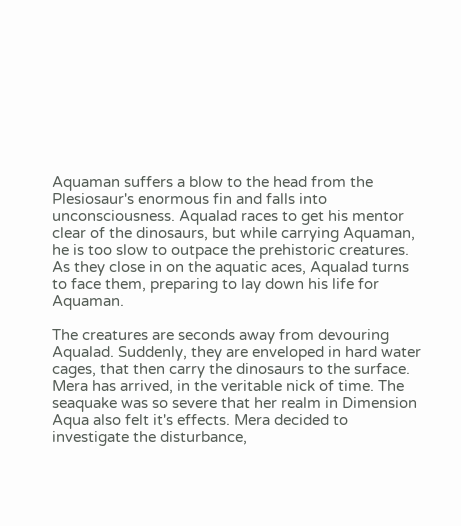Aquaman suffers a blow to the head from the Plesiosaur's enormous fin and falls into unconsciousness. Aqualad races to get his mentor clear of the dinosaurs, but while carrying Aquaman, he is too slow to outpace the prehistoric creatures. As they close in on the aquatic aces, Aqualad turns to face them, preparing to lay down his life for Aquaman.

The creatures are seconds away from devouring Aqualad. Suddenly, they are enveloped in hard water cages, that then carry the dinosaurs to the surface. Mera has arrived, in the veritable nick of time. The seaquake was so severe that her realm in Dimension Aqua also felt it's effects. Mera decided to investigate the disturbance,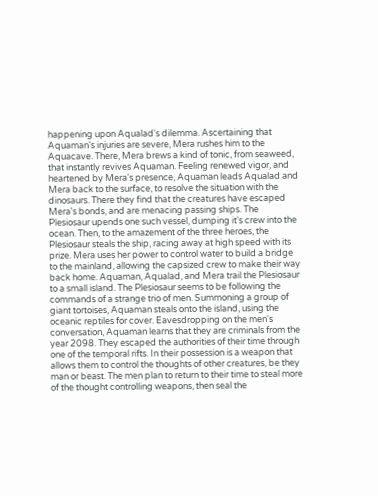happening upon Aqualad's dilemma. Ascertaining that Aquaman's injuries are severe, Mera rushes him to the Aquacave. There, Mera brews a kind of tonic, from seaweed, that instantly revives Aquaman. Feeling renewed vigor, and heartened by Mera's presence, Aquaman leads Aqualad and Mera back to the surface, to resolve the situation with the dinosaurs. There they find that the creatures have escaped Mera's bonds, and are menacing passing ships. The Plesiosaur upends one such vessel, dumping it's crew into the ocean. Then, to the amazement of the three heroes, the Plesiosaur steals the ship, racing away at high speed with its prize. Mera uses her power to control water to build a bridge to the mainland, allowing the capsized crew to make their way back home. Aquaman, Aqualad, and Mera trail the Plesiosaur to a small island. The Plesiosaur seems to be following the commands of a strange trio of men. Summoning a group of giant tortoises, Aquaman steals onto the island, using the oceanic reptiles for cover. Eavesdropping on the men's conversation, Aquaman learns that they are criminals from the year 2098. They escaped the authorities of their time through one of the temporal rifts. In their possession is a weapon that allows them to control the thoughts of other creatures, be they man or beast. The men plan to return to their time to steal more of the thought controlling weapons, then seal the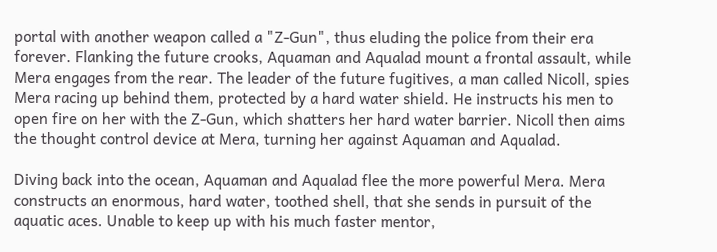portal with another weapon called a "Z-Gun", thus eluding the police from their era forever. Flanking the future crooks, Aquaman and Aqualad mount a frontal assault, while Mera engages from the rear. The leader of the future fugitives, a man called Nicoll, spies Mera racing up behind them, protected by a hard water shield. He instructs his men to open fire on her with the Z-Gun, which shatters her hard water barrier. Nicoll then aims the thought control device at Mera, turning her against Aquaman and Aqualad.

Diving back into the ocean, Aquaman and Aqualad flee the more powerful Mera. Mera constructs an enormous, hard water, toothed shell, that she sends in pursuit of the aquatic aces. Unable to keep up with his much faster mentor,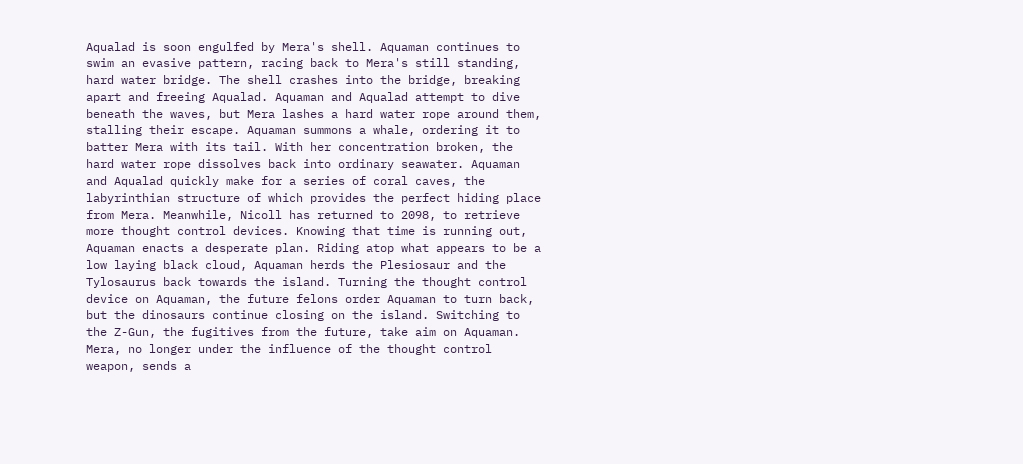Aqualad is soon engulfed by Mera's shell. Aquaman continues to swim an evasive pattern, racing back to Mera's still standing, hard water bridge. The shell crashes into the bridge, breaking apart and freeing Aqualad. Aquaman and Aqualad attempt to dive beneath the waves, but Mera lashes a hard water rope around them, stalling their escape. Aquaman summons a whale, ordering it to batter Mera with its tail. With her concentration broken, the hard water rope dissolves back into ordinary seawater. Aquaman and Aqualad quickly make for a series of coral caves, the labyrinthian structure of which provides the perfect hiding place from Mera. Meanwhile, Nicoll has returned to 2098, to retrieve more thought control devices. Knowing that time is running out, Aquaman enacts a desperate plan. Riding atop what appears to be a low laying black cloud, Aquaman herds the Plesiosaur and the Tylosaurus back towards the island. Turning the thought control device on Aquaman, the future felons order Aquaman to turn back, but the dinosaurs continue closing on the island. Switching to the Z-Gun, the fugitives from the future, take aim on Aquaman. Mera, no longer under the influence of the thought control weapon, sends a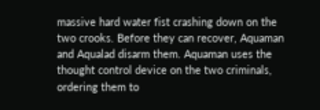massive hard water fist crashing down on the two crooks. Before they can recover, Aquaman and Aqualad disarm them. Aquaman uses the thought control device on the two criminals, ordering them to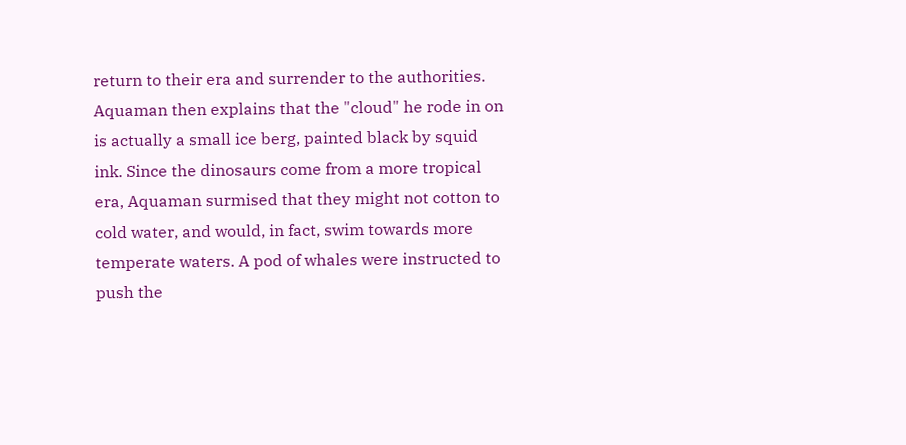return to their era and surrender to the authorities. Aquaman then explains that the "cloud" he rode in on is actually a small ice berg, painted black by squid ink. Since the dinosaurs come from a more tropical era, Aquaman surmised that they might not cotton to cold water, and would, in fact, swim towards more temperate waters. A pod of whales were instructed to push the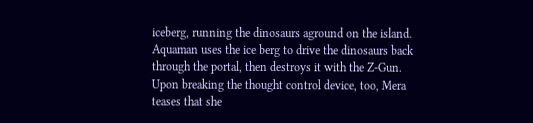iceberg, running the dinosaurs aground on the island. Aquaman uses the ice berg to drive the dinosaurs back through the portal, then destroys it with the Z-Gun. Upon breaking the thought control device, too, Mera teases that she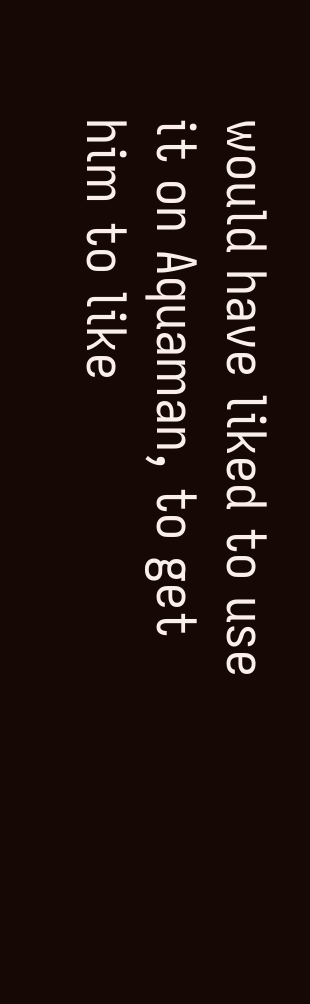would have liked to use it on Aquaman, to get him to like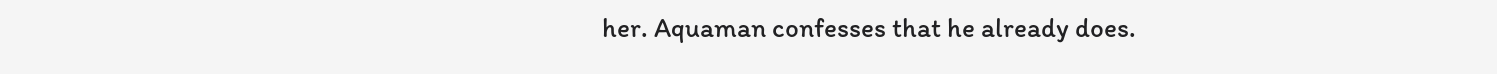her. Aquaman confesses that he already does.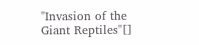"Invasion of the Giant Reptiles"[]